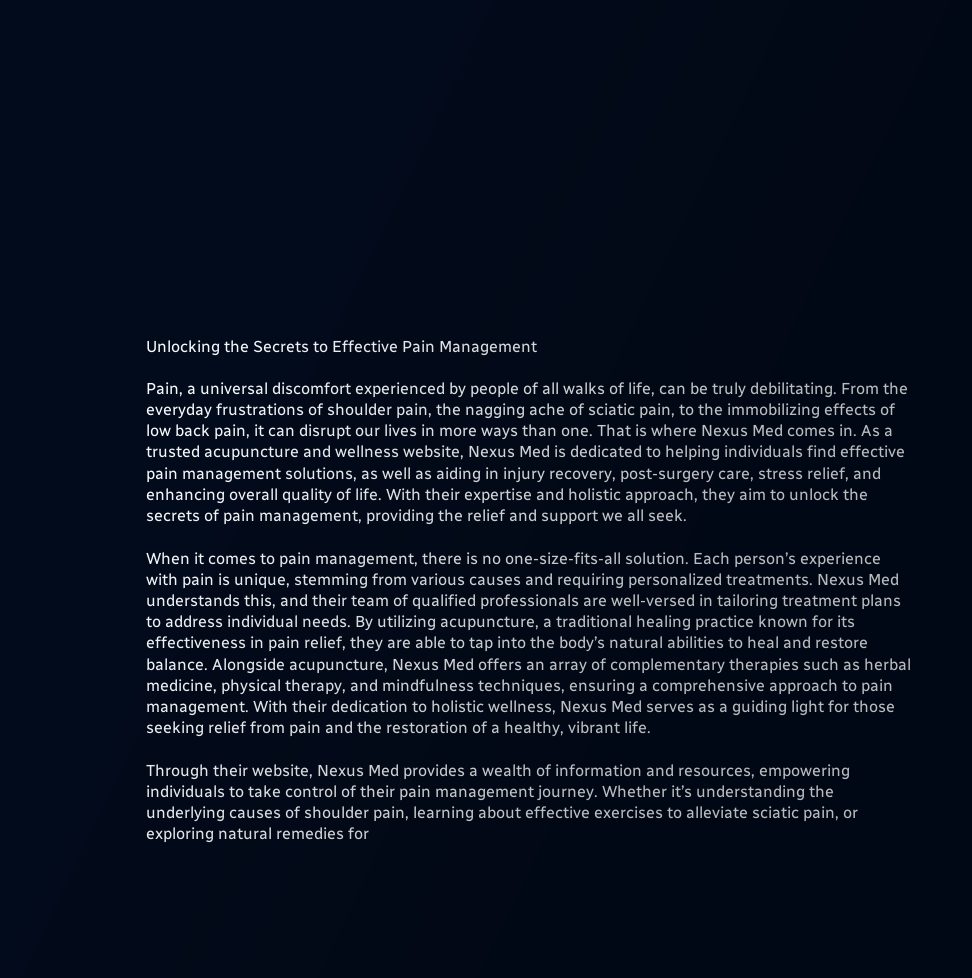Unlocking the Secrets to Effective Pain Management

Pain, a universal discomfort experienced by people of all walks of life, can be truly debilitating. From the everyday frustrations of shoulder pain, the nagging ache of sciatic pain, to the immobilizing effects of low back pain, it can disrupt our lives in more ways than one. That is where Nexus Med comes in. As a trusted acupuncture and wellness website, Nexus Med is dedicated to helping individuals find effective pain management solutions, as well as aiding in injury recovery, post-surgery care, stress relief, and enhancing overall quality of life. With their expertise and holistic approach, they aim to unlock the secrets of pain management, providing the relief and support we all seek.

When it comes to pain management, there is no one-size-fits-all solution. Each person’s experience with pain is unique, stemming from various causes and requiring personalized treatments. Nexus Med understands this, and their team of qualified professionals are well-versed in tailoring treatment plans to address individual needs. By utilizing acupuncture, a traditional healing practice known for its effectiveness in pain relief, they are able to tap into the body’s natural abilities to heal and restore balance. Alongside acupuncture, Nexus Med offers an array of complementary therapies such as herbal medicine, physical therapy, and mindfulness techniques, ensuring a comprehensive approach to pain management. With their dedication to holistic wellness, Nexus Med serves as a guiding light for those seeking relief from pain and the restoration of a healthy, vibrant life.

Through their website, Nexus Med provides a wealth of information and resources, empowering individuals to take control of their pain management journey. Whether it’s understanding the underlying causes of shoulder pain, learning about effective exercises to alleviate sciatic pain, or exploring natural remedies for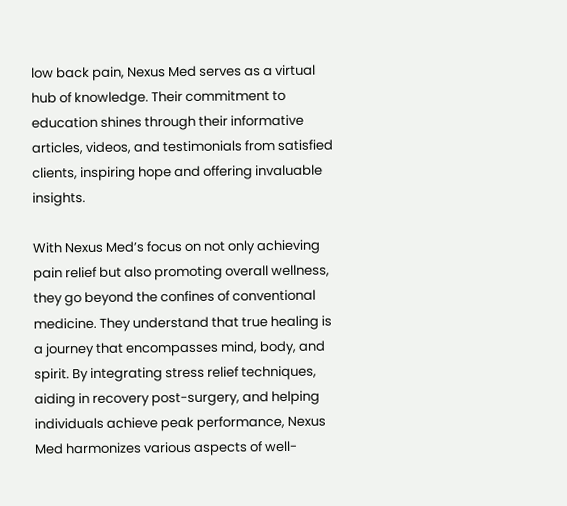low back pain, Nexus Med serves as a virtual hub of knowledge. Their commitment to education shines through their informative articles, videos, and testimonials from satisfied clients, inspiring hope and offering invaluable insights.

With Nexus Med’s focus on not only achieving pain relief but also promoting overall wellness, they go beyond the confines of conventional medicine. They understand that true healing is a journey that encompasses mind, body, and spirit. By integrating stress relief techniques, aiding in recovery post-surgery, and helping individuals achieve peak performance, Nexus Med harmonizes various aspects of well-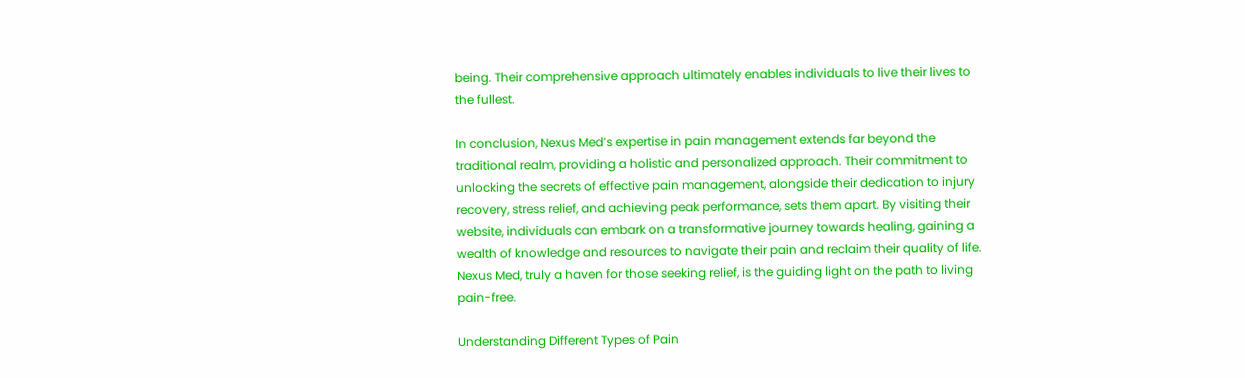being. Their comprehensive approach ultimately enables individuals to live their lives to the fullest.

In conclusion, Nexus Med’s expertise in pain management extends far beyond the traditional realm, providing a holistic and personalized approach. Their commitment to unlocking the secrets of effective pain management, alongside their dedication to injury recovery, stress relief, and achieving peak performance, sets them apart. By visiting their website, individuals can embark on a transformative journey towards healing, gaining a wealth of knowledge and resources to navigate their pain and reclaim their quality of life. Nexus Med, truly a haven for those seeking relief, is the guiding light on the path to living pain-free.

Understanding Different Types of Pain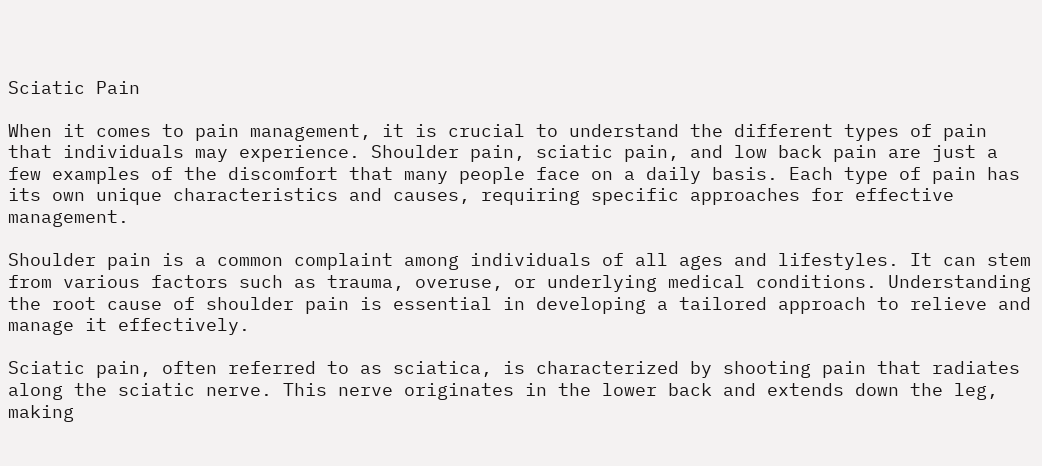Sciatic Pain

When it comes to pain management, it is crucial to understand the different types of pain that individuals may experience. Shoulder pain, sciatic pain, and low back pain are just a few examples of the discomfort that many people face on a daily basis. Each type of pain has its own unique characteristics and causes, requiring specific approaches for effective management.

Shoulder pain is a common complaint among individuals of all ages and lifestyles. It can stem from various factors such as trauma, overuse, or underlying medical conditions. Understanding the root cause of shoulder pain is essential in developing a tailored approach to relieve and manage it effectively.

Sciatic pain, often referred to as sciatica, is characterized by shooting pain that radiates along the sciatic nerve. This nerve originates in the lower back and extends down the leg, making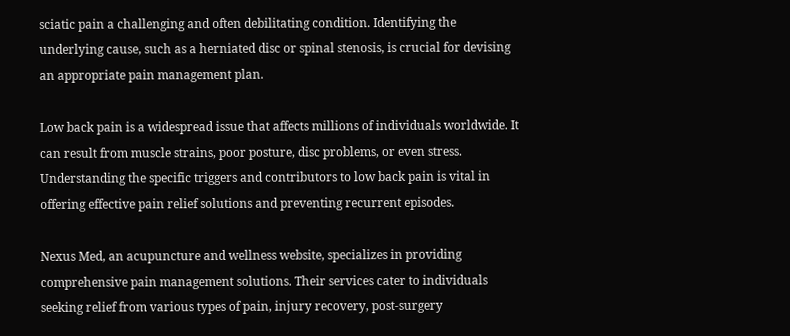sciatic pain a challenging and often debilitating condition. Identifying the underlying cause, such as a herniated disc or spinal stenosis, is crucial for devising an appropriate pain management plan.

Low back pain is a widespread issue that affects millions of individuals worldwide. It can result from muscle strains, poor posture, disc problems, or even stress. Understanding the specific triggers and contributors to low back pain is vital in offering effective pain relief solutions and preventing recurrent episodes.

Nexus Med, an acupuncture and wellness website, specializes in providing comprehensive pain management solutions. Their services cater to individuals seeking relief from various types of pain, injury recovery, post-surgery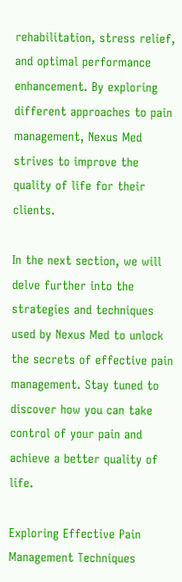rehabilitation, stress relief, and optimal performance enhancement. By exploring different approaches to pain management, Nexus Med strives to improve the quality of life for their clients.

In the next section, we will delve further into the strategies and techniques used by Nexus Med to unlock the secrets of effective pain management. Stay tuned to discover how you can take control of your pain and achieve a better quality of life.

Exploring Effective Pain Management Techniques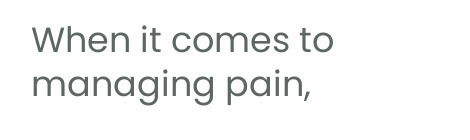When it comes to managing pain,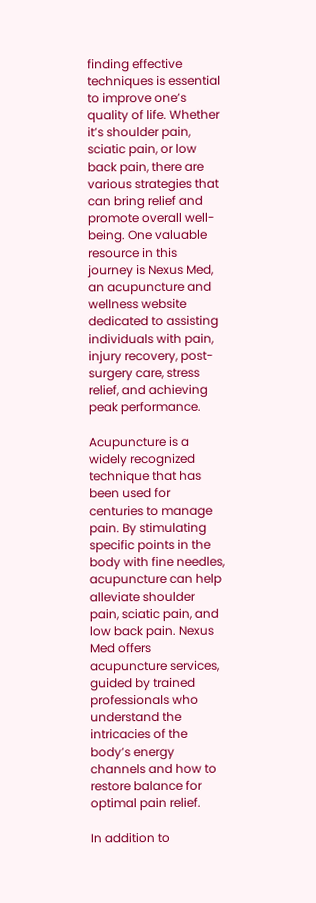finding effective techniques is essential to improve one’s quality of life. Whether it’s shoulder pain, sciatic pain, or low back pain, there are various strategies that can bring relief and promote overall well-being. One valuable resource in this journey is Nexus Med, an acupuncture and wellness website dedicated to assisting individuals with pain, injury recovery, post-surgery care, stress relief, and achieving peak performance.

Acupuncture is a widely recognized technique that has been used for centuries to manage pain. By stimulating specific points in the body with fine needles, acupuncture can help alleviate shoulder pain, sciatic pain, and low back pain. Nexus Med offers acupuncture services, guided by trained professionals who understand the intricacies of the body’s energy channels and how to restore balance for optimal pain relief.

In addition to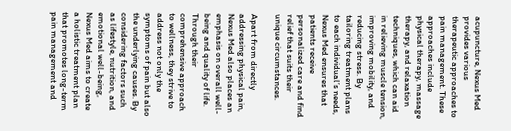acupuncture, Nexus Med provides various therapeutic approaches to pain management. These approaches include physical therapy, massage therapy, and relaxation techniques, which can aid in relieving muscle tension, improving mobility, and reducing stress. By tailoring treatment plans to each individual’s needs, Nexus Med ensures that patients receive personalized care and find relief that suits their unique circumstances.

Apart from directly addressing physical pain, Nexus Med also places an emphasis on overall well-being and quality of life. Through their comprehensive approach to wellness, they strive to address not only the symptoms of pain but also the underlying causes. By considering factors such as lifestyle, nutrition, and emotional well-being, Nexus Med aims to create a holistic treatment plan that promotes long-term pain management and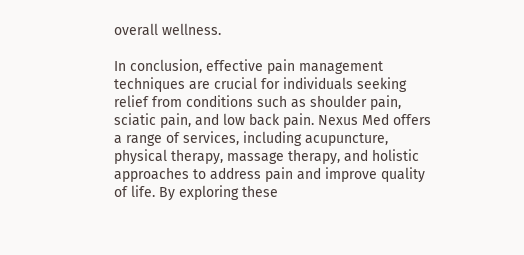overall wellness.

In conclusion, effective pain management techniques are crucial for individuals seeking relief from conditions such as shoulder pain, sciatic pain, and low back pain. Nexus Med offers a range of services, including acupuncture, physical therapy, massage therapy, and holistic approaches to address pain and improve quality of life. By exploring these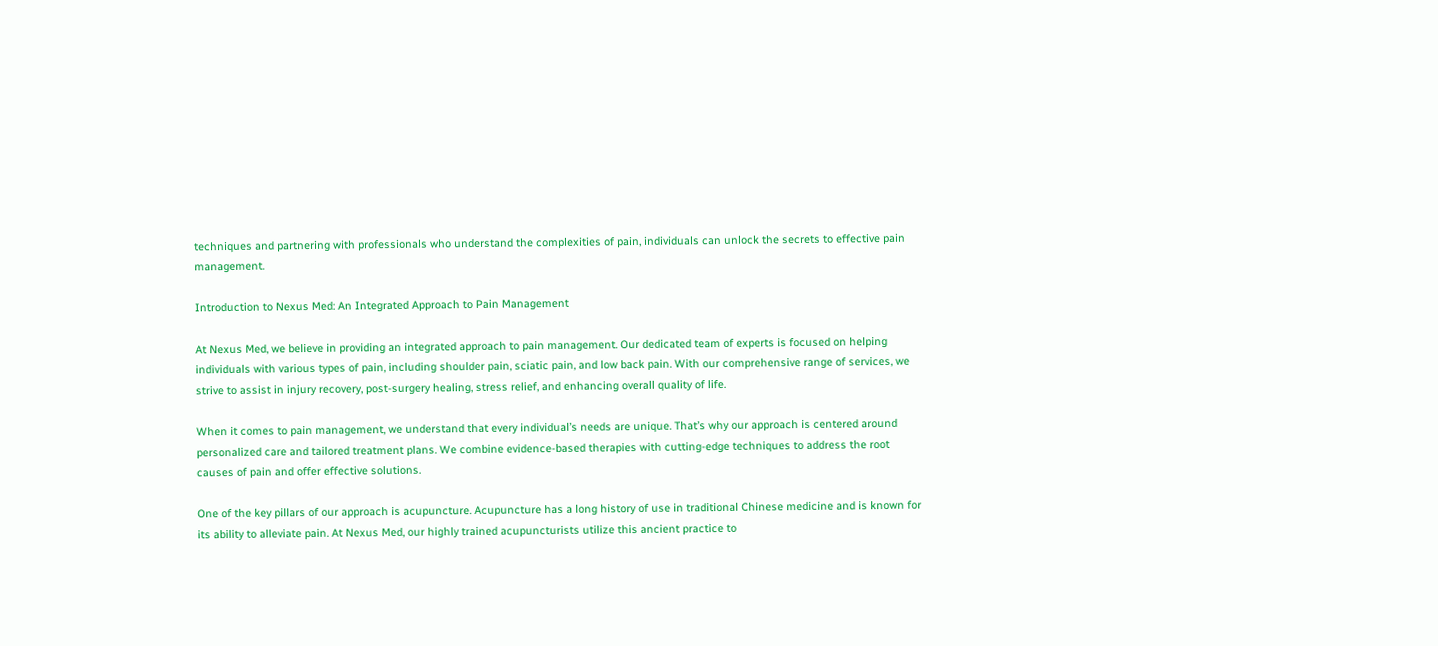techniques and partnering with professionals who understand the complexities of pain, individuals can unlock the secrets to effective pain management.

Introduction to Nexus Med: An Integrated Approach to Pain Management

At Nexus Med, we believe in providing an integrated approach to pain management. Our dedicated team of experts is focused on helping individuals with various types of pain, including shoulder pain, sciatic pain, and low back pain. With our comprehensive range of services, we strive to assist in injury recovery, post-surgery healing, stress relief, and enhancing overall quality of life.

When it comes to pain management, we understand that every individual’s needs are unique. That’s why our approach is centered around personalized care and tailored treatment plans. We combine evidence-based therapies with cutting-edge techniques to address the root causes of pain and offer effective solutions.

One of the key pillars of our approach is acupuncture. Acupuncture has a long history of use in traditional Chinese medicine and is known for its ability to alleviate pain. At Nexus Med, our highly trained acupuncturists utilize this ancient practice to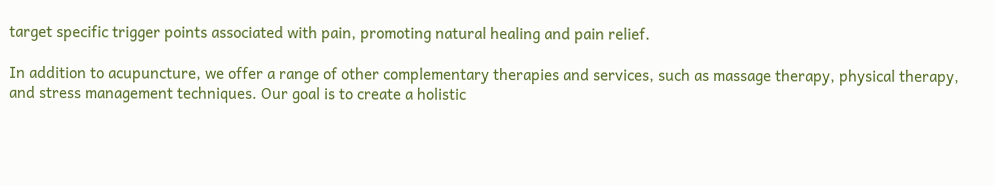target specific trigger points associated with pain, promoting natural healing and pain relief.

In addition to acupuncture, we offer a range of other complementary therapies and services, such as massage therapy, physical therapy, and stress management techniques. Our goal is to create a holistic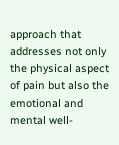approach that addresses not only the physical aspect of pain but also the emotional and mental well-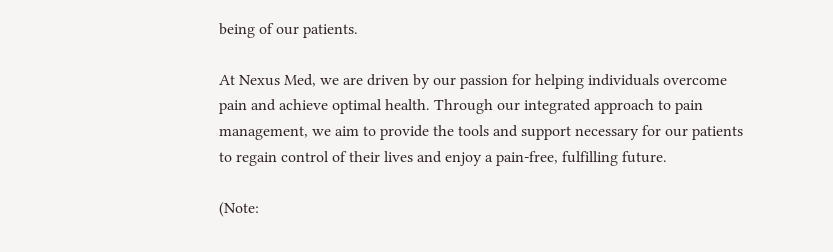being of our patients.

At Nexus Med, we are driven by our passion for helping individuals overcome pain and achieve optimal health. Through our integrated approach to pain management, we aim to provide the tools and support necessary for our patients to regain control of their lives and enjoy a pain-free, fulfilling future.

(Note: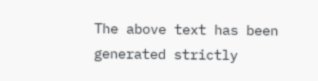The above text has been generated strictly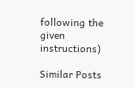following the given instructions)

Similar Posts